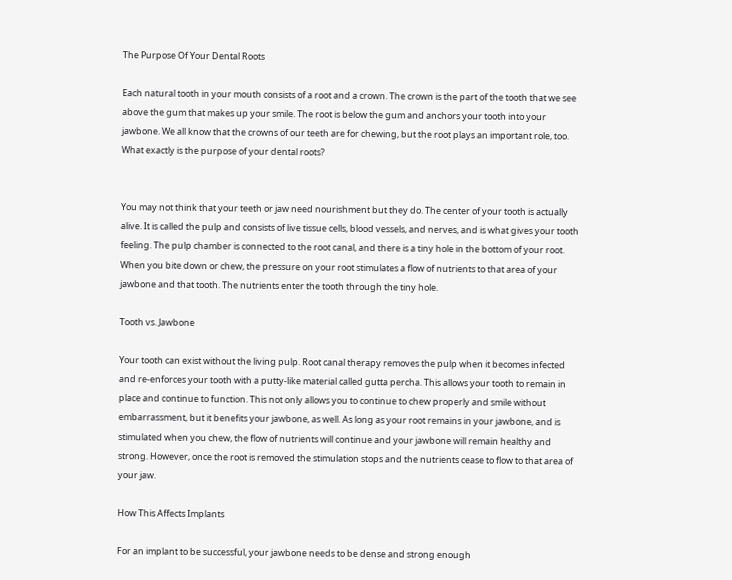The Purpose Of Your Dental Roots

Each natural tooth in your mouth consists of a root and a crown. The crown is the part of the tooth that we see above the gum that makes up your smile. The root is below the gum and anchors your tooth into your jawbone. We all know that the crowns of our teeth are for chewing, but the root plays an important role, too. What exactly is the purpose of your dental roots?


You may not think that your teeth or jaw need nourishment but they do. The center of your tooth is actually alive. It is called the pulp and consists of live tissue cells, blood vessels, and nerves, and is what gives your tooth feeling. The pulp chamber is connected to the root canal, and there is a tiny hole in the bottom of your root. When you bite down or chew, the pressure on your root stimulates a flow of nutrients to that area of your jawbone and that tooth. The nutrients enter the tooth through the tiny hole.

Tooth vs. Jawbone

Your tooth can exist without the living pulp. Root canal therapy removes the pulp when it becomes infected and re-enforces your tooth with a putty-like material called gutta percha. This allows your tooth to remain in place and continue to function. This not only allows you to continue to chew properly and smile without embarrassment, but it benefits your jawbone, as well. As long as your root remains in your jawbone, and is stimulated when you chew, the flow of nutrients will continue and your jawbone will remain healthy and strong. However, once the root is removed the stimulation stops and the nutrients cease to flow to that area of your jaw.

How This Affects Implants

For an implant to be successful, your jawbone needs to be dense and strong enough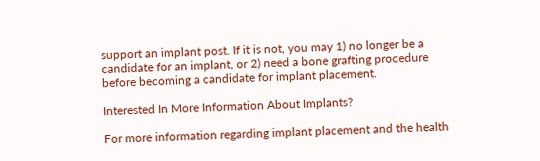support an implant post. If it is not, you may 1) no longer be a candidate for an implant, or 2) need a bone grafting procedure before becoming a candidate for implant placement.

Interested In More Information About Implants?

For more information regarding implant placement and the health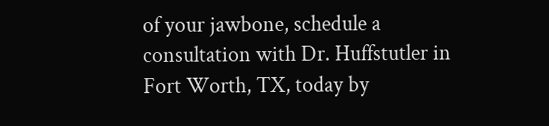of your jawbone, schedule a consultation with Dr. Huffstutler in Fort Worth, TX, today by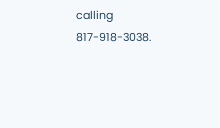calling 817-918-3038.